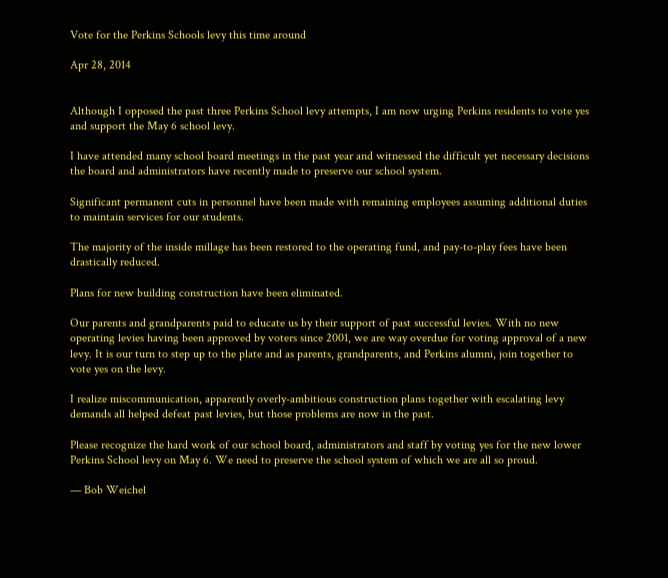Vote for the Perkins Schools levy this time around

Apr 28, 2014


Although I opposed the past three Perkins School levy attempts, I am now urging Perkins residents to vote yes and support the May 6 school levy.

I have attended many school board meetings in the past year and witnessed the difficult yet necessary decisions the board and administrators have recently made to preserve our school system.

Significant permanent cuts in personnel have been made with remaining employees assuming additional duties to maintain services for our students.

The majority of the inside millage has been restored to the operating fund, and pay-to-play fees have been drastically reduced.

Plans for new building construction have been eliminated.

Our parents and grandparents paid to educate us by their support of past successful levies. With no new operating levies having been approved by voters since 2001, we are way overdue for voting approval of a new levy. It is our turn to step up to the plate and as parents, grandparents, and Perkins alumni, join together to vote yes on the levy.

I realize miscommunication, apparently overly-ambitious construction plans together with escalating levy demands all helped defeat past levies, but those problems are now in the past.

Please recognize the hard work of our school board, administrators and staff by voting yes for the new lower Perkins School levy on May 6. We need to preserve the school system of which we are all so proud.

— Bob Weichel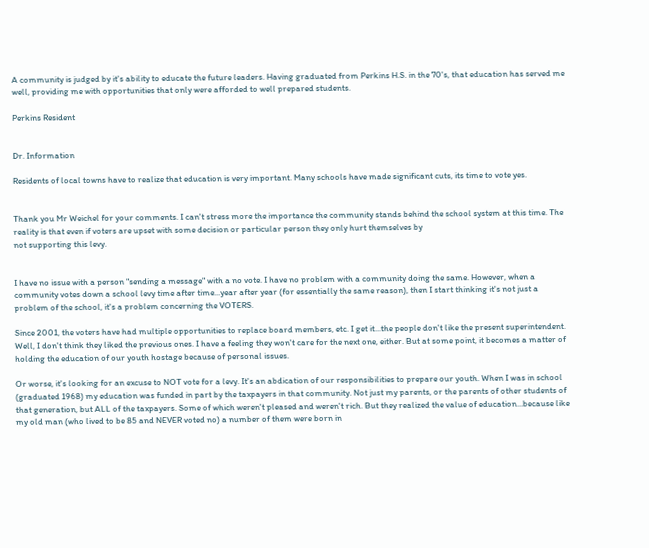A community is judged by it's ability to educate the future leaders. Having graduated from Perkins H.S. in the 70's, that education has served me well, providing me with opportunities that only were afforded to well prepared students.

Perkins Resident


Dr. Information

Residents of local towns have to realize that education is very important. Many schools have made significant cuts, its time to vote yes.


Thank you Mr Weichel for your comments. I can't stress more the importance the community stands behind the school system at this time. The reality is that even if voters are upset with some decision or particular person they only hurt themselves by
not supporting this levy.


I have no issue with a person "sending a message" with a no vote. I have no problem with a community doing the same. However, when a community votes down a school levy time after time...year after year (for essentially the same reason), then I start thinking it's not just a problem of the school, it's a problem concerning the VOTERS.

Since 2001, the voters have had multiple opportunities to replace board members, etc. I get it...the people don't like the present superintendent. Well, I don't think they liked the previous ones. I have a feeling they won't care for the next one, either. But at some point, it becomes a matter of holding the education of our youth hostage because of personal issues.

Or worse, it's looking for an excuse to NOT vote for a levy. It's an abdication of our responsibilities to prepare our youth. When I was in school (graduated 1968) my education was funded in part by the taxpayers in that community. Not just my parents, or the parents of other students of that generation, but ALL of the taxpayers. Some of which weren't pleased and weren't rich. But they realized the value of education...because like my old man (who lived to be 85 and NEVER voted no) a number of them were born in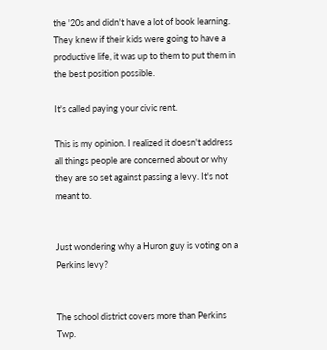the '20s and didn't have a lot of book learning. They knew if their kids were going to have a productive life, it was up to them to put them in the best position possible.

It's called paying your civic rent.

This is my opinion. I realized it doesn't address all things people are concerned about or why they are so set against passing a levy. It's not meant to.


Just wondering why a Huron guy is voting on a Perkins levy?


The school district covers more than Perkins Twp.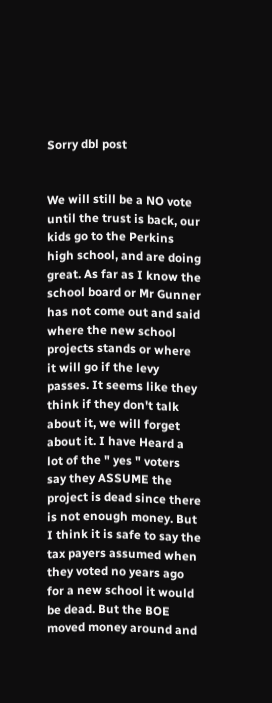Sorry dbl post


We will still be a NO vote until the trust is back, our kids go to the Perkins high school, and are doing great. As far as I know the school board or Mr Gunner has not come out and said where the new school projects stands or where it will go if the levy passes. It seems like they think if they don't talk about it, we will forget about it. I have Heard a lot of the " yes " voters say they ASSUME the project is dead since there is not enough money. But I think it is safe to say the tax payers assumed when they voted no years ago for a new school it would be dead. But the BOE moved money around and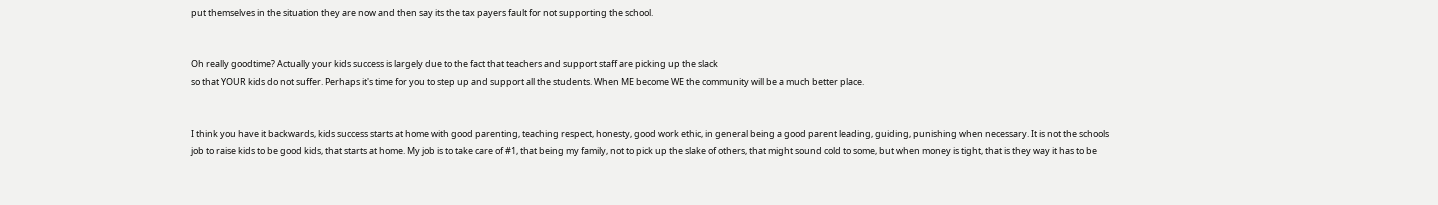put themselves in the situation they are now and then say its the tax payers fault for not supporting the school.


Oh really goodtime? Actually your kids success is largely due to the fact that teachers and support staff are picking up the slack
so that YOUR kids do not suffer. Perhaps it's time for you to step up and support all the students. When ME become WE the community will be a much better place.


I think you have it backwards, kids success starts at home with good parenting, teaching respect, honesty, good work ethic, in general being a good parent leading, guiding, punishing when necessary. It is not the schools job to raise kids to be good kids, that starts at home. My job is to take care of #1, that being my family, not to pick up the slake of others, that might sound cold to some, but when money is tight, that is they way it has to be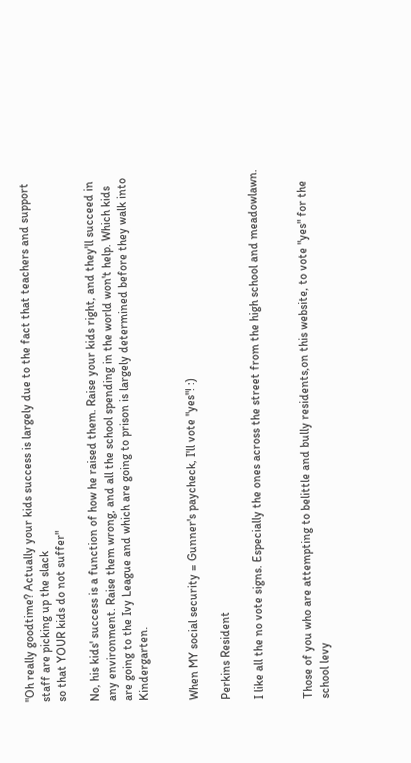"Oh really goodtime? Actually your kids success is largely due to the fact that teachers and support staff are picking up the slack
so that YOUR kids do not suffer"

No, his kids' success is a function of how he raised them. Raise your kids right, and they'll succeed in any environment. Raise them wrong, and all the school spending in the world won't help. Which kids are going to the Ivy League and which are going to prison is largely determined before they walk into Kindergarten.


When MY social security = Gunner's paycheck, I'll vote "yes"! :)

Perkins Resident

I like all the no vote signs. Especially the ones across the street from the high school and meadowlawn.


Those of you who are attempting to belittle and bully residents,on this website, to vote "yes" for the school levy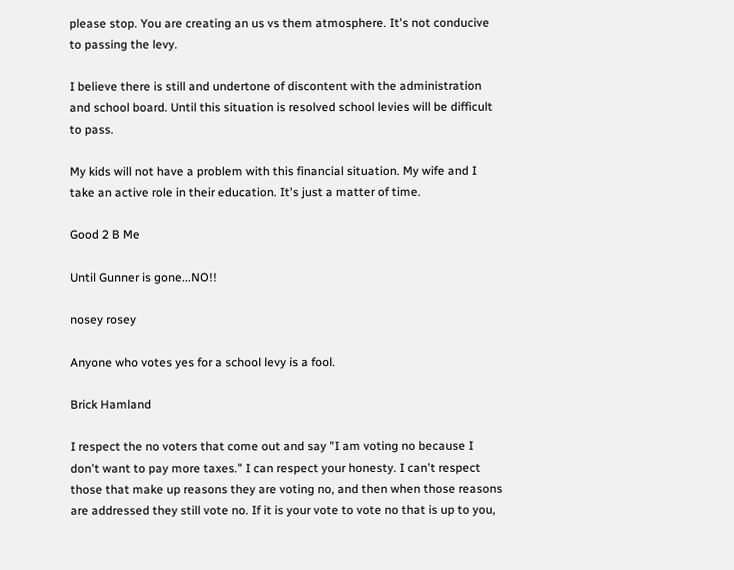please stop. You are creating an us vs them atmosphere. It's not conducive to passing the levy.

I believe there is still and undertone of discontent with the administration and school board. Until this situation is resolved school levies will be difficult to pass.

My kids will not have a problem with this financial situation. My wife and I take an active role in their education. It's just a matter of time.

Good 2 B Me

Until Gunner is gone...NO!!

nosey rosey

Anyone who votes yes for a school levy is a fool.

Brick Hamland

I respect the no voters that come out and say "I am voting no because I don't want to pay more taxes." I can respect your honesty. I can't respect those that make up reasons they are voting no, and then when those reasons are addressed they still vote no. If it is your vote to vote no that is up to you,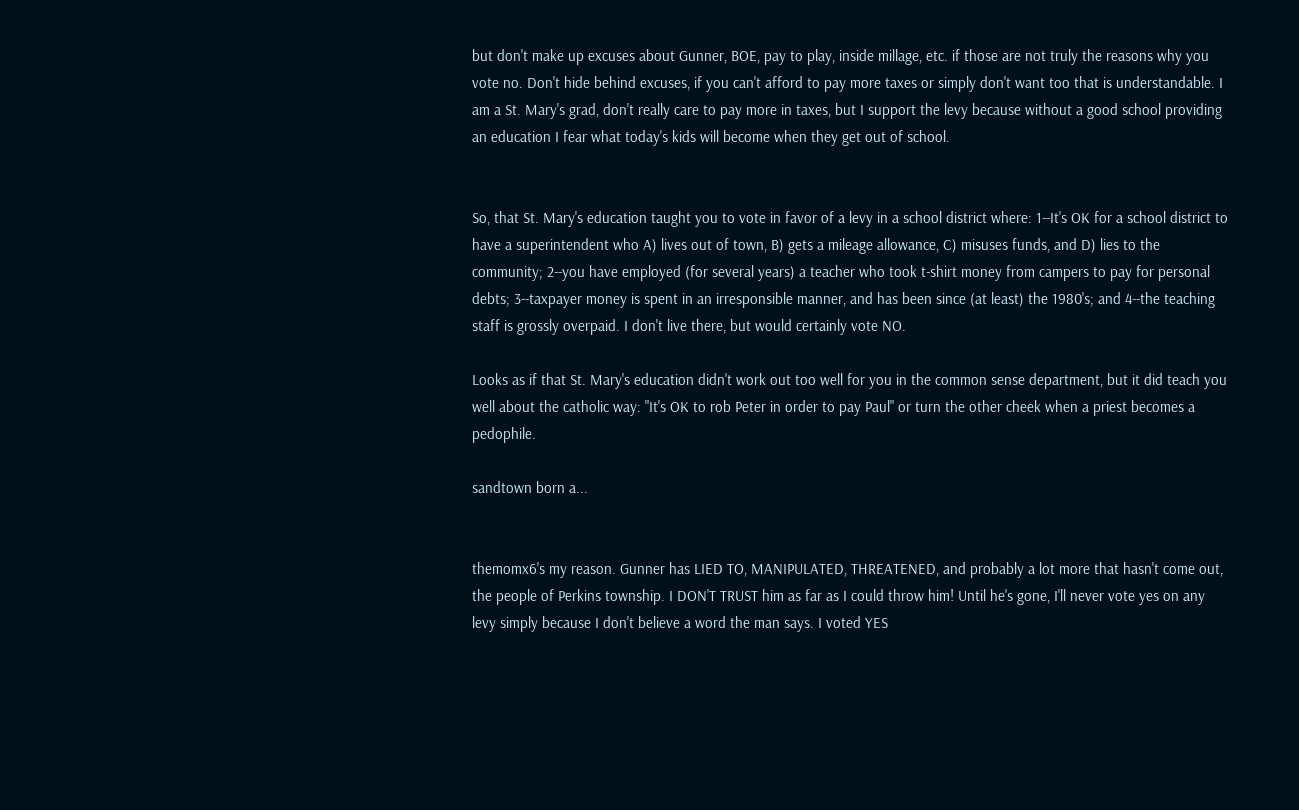but don't make up excuses about Gunner, BOE, pay to play, inside millage, etc. if those are not truly the reasons why you vote no. Don't hide behind excuses, if you can't afford to pay more taxes or simply don't want too that is understandable. I am a St. Mary's grad, don't really care to pay more in taxes, but I support the levy because without a good school providing an education I fear what today's kids will become when they get out of school.


So, that St. Mary's education taught you to vote in favor of a levy in a school district where: 1--It's OK for a school district to have a superintendent who A) lives out of town, B) gets a mileage allowance, C) misuses funds, and D) lies to the community; 2--you have employed (for several years) a teacher who took t-shirt money from campers to pay for personal debts; 3--taxpayer money is spent in an irresponsible manner, and has been since (at least) the 1980's; and 4--the teaching staff is grossly overpaid. I don't live there, but would certainly vote NO.

Looks as if that St. Mary's education didn't work out too well for you in the common sense department, but it did teach you well about the catholic way: "It's OK to rob Peter in order to pay Paul" or turn the other cheek when a priest becomes a pedophile.

sandtown born a...


themomx6's my reason. Gunner has LIED TO, MANIPULATED, THREATENED, and probably a lot more that hasn't come out, the people of Perkins township. I DON'T TRUST him as far as I could throw him! Until he's gone, I'll never vote yes on any levy simply because I don't believe a word the man says. I voted YES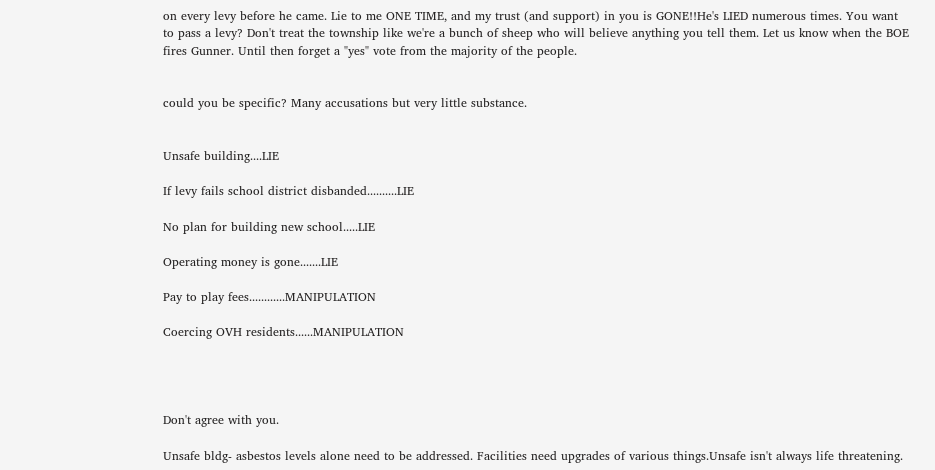on every levy before he came. Lie to me ONE TIME, and my trust (and support) in you is GONE!!He's LIED numerous times. You want to pass a levy? Don't treat the township like we're a bunch of sheep who will believe anything you tell them. Let us know when the BOE fires Gunner. Until then forget a "yes" vote from the majority of the people.


could you be specific? Many accusations but very little substance.


Unsafe building....LIE

If levy fails school district disbanded..........LIE

No plan for building new school.....LIE

Operating money is gone.......LIE

Pay to play fees............MANIPULATION

Coercing OVH residents......MANIPULATION




Don't agree with you.

Unsafe bldg- asbestos levels alone need to be addressed. Facilities need upgrades of various things.Unsafe isn't always life threatening.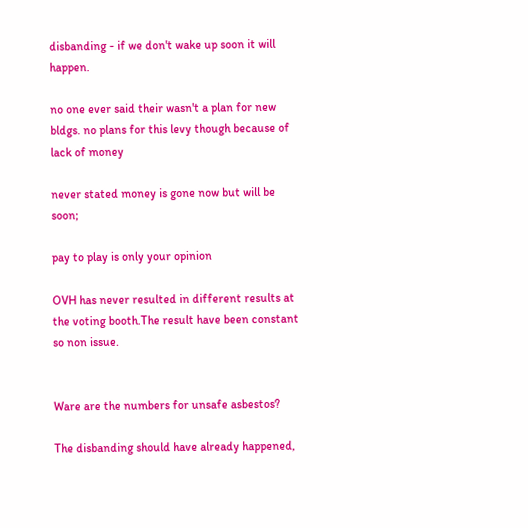disbanding - if we don't wake up soon it will happen.

no one ever said their wasn't a plan for new bldgs. no plans for this levy though because of lack of money

never stated money is gone now but will be soon;

pay to play is only your opinion

OVH has never resulted in different results at the voting booth.The result have been constant so non issue.


Ware are the numbers for unsafe asbestos?

The disbanding should have already happened,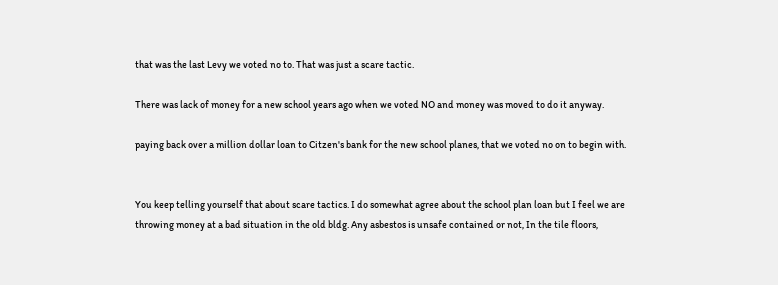that was the last Levy we voted no to. That was just a scare tactic.

There was lack of money for a new school years ago when we voted NO and money was moved to do it anyway.

paying back over a million dollar loan to Citzen's bank for the new school planes, that we voted no on to begin with.


You keep telling yourself that about scare tactics. I do somewhat agree about the school plan loan but I feel we are throwing money at a bad situation in the old bldg. Any asbestos is unsafe contained or not, In the tile floors,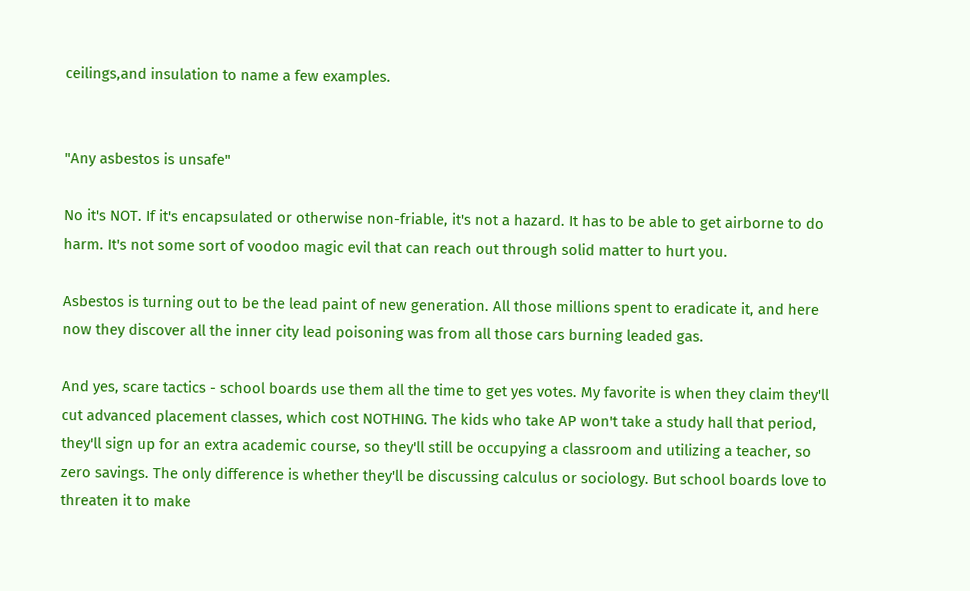ceilings,and insulation to name a few examples.


"Any asbestos is unsafe"

No it's NOT. If it's encapsulated or otherwise non-friable, it's not a hazard. It has to be able to get airborne to do harm. It's not some sort of voodoo magic evil that can reach out through solid matter to hurt you.

Asbestos is turning out to be the lead paint of new generation. All those millions spent to eradicate it, and here now they discover all the inner city lead poisoning was from all those cars burning leaded gas.

And yes, scare tactics - school boards use them all the time to get yes votes. My favorite is when they claim they'll cut advanced placement classes, which cost NOTHING. The kids who take AP won't take a study hall that period, they'll sign up for an extra academic course, so they'll still be occupying a classroom and utilizing a teacher, so zero savings. The only difference is whether they'll be discussing calculus or sociology. But school boards love to threaten it to make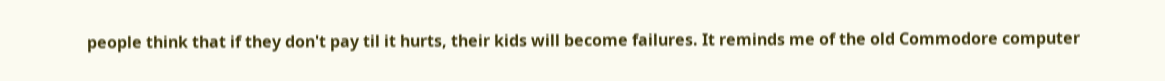people think that if they don't pay til it hurts, their kids will become failures. It reminds me of the old Commodore computer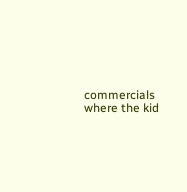commercials where the kid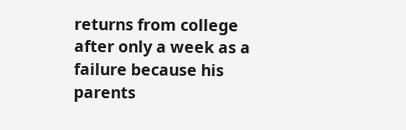returns from college after only a week as a failure because his parents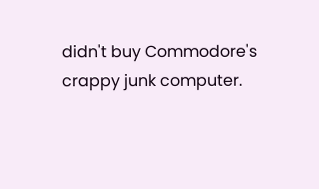didn't buy Commodore's crappy junk computer.